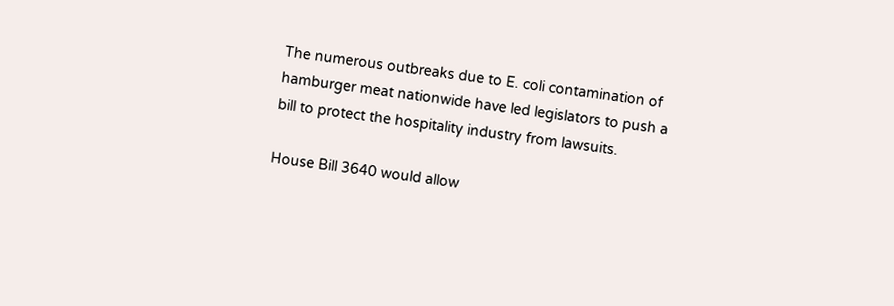The numerous outbreaks due to E. coli contamination of hamburger meat nationwide have led legislators to push a bill to protect the hospitality industry from lawsuits.

House Bill 3640 would allow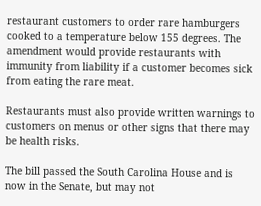restaurant customers to order rare hamburgers cooked to a temperature below 155 degrees. The amendment would provide restaurants with immunity from liability if a customer becomes sick from eating the rare meat.

Restaurants must also provide written warnings to customers on menus or other signs that there may be health risks.

The bill passed the South Carolina House and is now in the Senate, but may not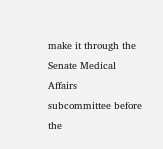make it through the Senate Medical Affairs subcommittee before the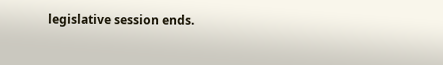legislative session ends.